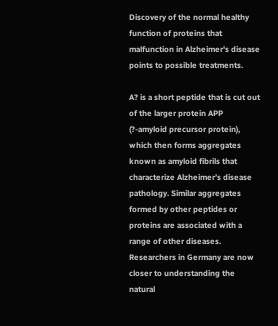Discovery of the normal healthy function of proteins that malfunction in Alzheimer's disease points to possible treatments.

A? is a short peptide that is cut out of the larger protein APP (?-amyloid precursor protein), which then forms aggregates known as amyloid fibrils that characterize Alzheimer’s disease pathology. Similar aggregates formed by other peptides or proteins are associated with a range of other diseases. Researchers in Germany are now closer to understanding the natural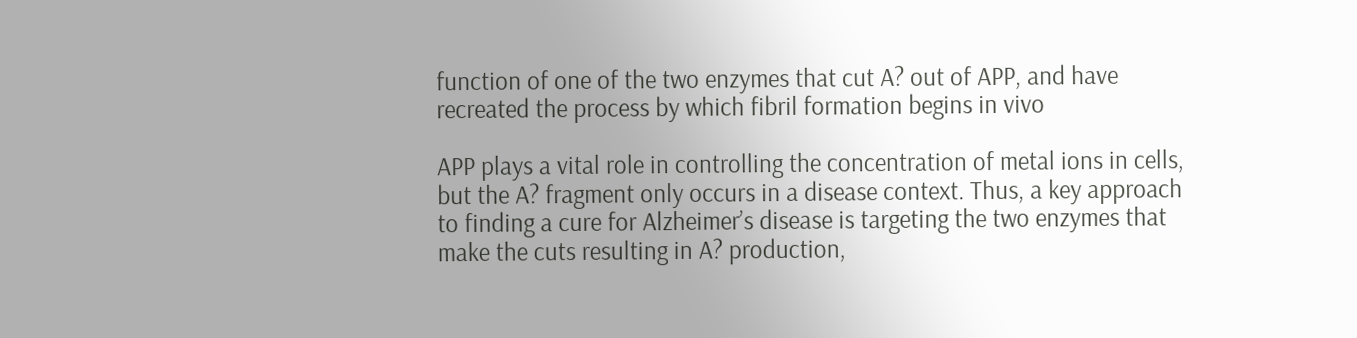function of one of the two enzymes that cut A? out of APP, and have recreated the process by which fibril formation begins in vivo

APP plays a vital role in controlling the concentration of metal ions in cells, but the A? fragment only occurs in a disease context. Thus, a key approach to finding a cure for Alzheimer’s disease is targeting the two enzymes that make the cuts resulting in A? production,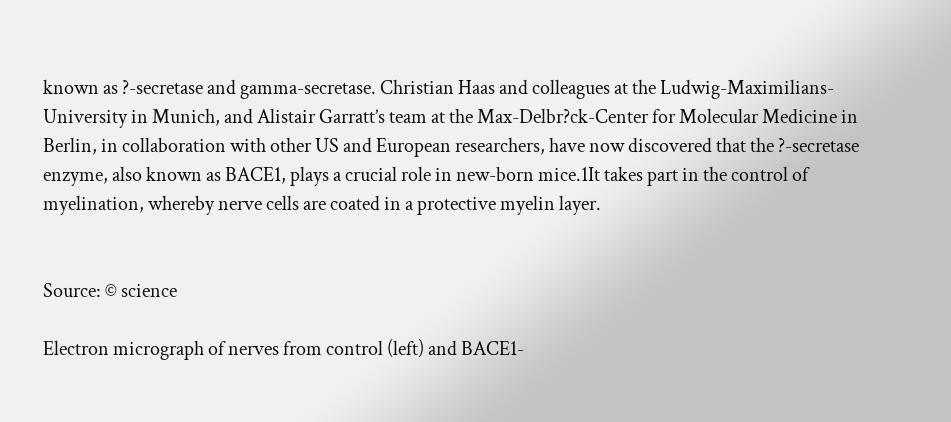known as ?-secretase and gamma-secretase. Christian Haas and colleagues at the Ludwig-Maximilians-University in Munich, and Alistair Garratt’s team at the Max-Delbr?ck-Center for Molecular Medicine in Berlin, in collaboration with other US and European researchers, have now discovered that the ?-secretase enzyme, also known as BACE1, plays a crucial role in new-born mice.1It takes part in the control of myelination, whereby nerve cells are coated in a protective myelin layer.


Source: © science

Electron micrograph of nerves from control (left) and BACE1-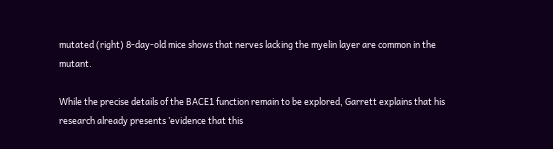mutated (right) 8-day-old mice shows that nerves lacking the myelin layer are common in the mutant.

While the precise details of the BACE1 function remain to be explored, Garrett explains that his research already presents ’evidence that this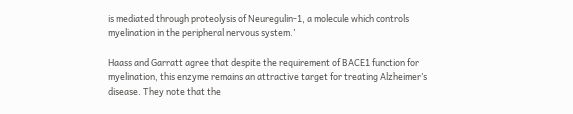is mediated through proteolysis of Neuregulin-1, a molecule which controls myelination in the peripheral nervous system.’

Haass and Garratt agree that despite the requirement of BACE1 function for myelination, this enzyme remains an attractive target for treating Alzheimer’s disease. They note that the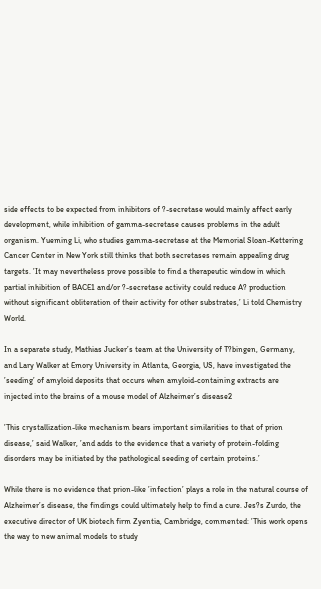side effects to be expected from inhibitors of ?-secretase would mainly affect early development, while inhibition of gamma-secretase causes problems in the adult organism. Yueming Li, who studies gamma-secretase at the Memorial Sloan-Kettering Cancer Center in New York still thinks that both secretases remain appealing drug targets. ’It may nevertheless prove possible to find a therapeutic window in which partial inhibition of BACE1 and/or ?-secretase activity could reduce A? production without significant obliteration of their activity for other substrates,’ Li told Chemistry World.

In a separate study, Mathias Jucker’s team at the University of T?bingen, Germany, and Lary Walker at Emory University in Atlanta, Georgia, US, have investigated the ’seeding’ of amyloid deposits that occurs when amyloid-containing extracts are injected into the brains of a mouse model of Alzheimer’s disease2

’This crystallization-like mechanism bears important similarities to that of prion disease,’ said Walker, ’and adds to the evidence that a variety of protein-folding disorders may be initiated by the pathological seeding of certain proteins.’

While there is no evidence that prion-like ’infection’ plays a role in the natural course of Alzheimer’s disease, the findings could ultimately help to find a cure. Jes?s Zurdo, the executive director of UK biotech firm Zyentia, Cambridge, commented: ’This work opens the way to new animal models to study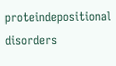proteindepositional disorders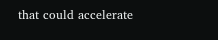that could accelerate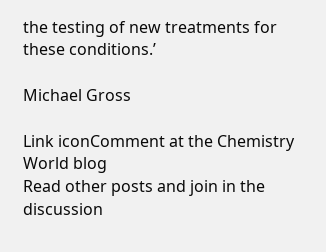the testing of new treatments for these conditions.’

Michael Gross

Link iconComment at the Chemistry World blog
Read other posts and join in the discussion